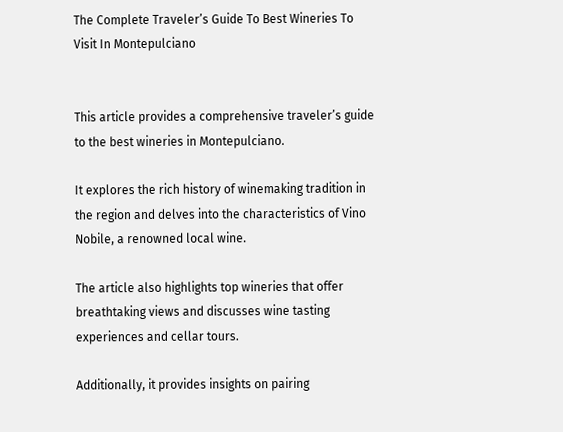The Complete Traveler’s Guide To Best Wineries To Visit In Montepulciano


This article provides a comprehensive traveler’s guide to the best wineries in Montepulciano.

It explores the rich history of winemaking tradition in the region and delves into the characteristics of Vino Nobile, a renowned local wine.

The article also highlights top wineries that offer breathtaking views and discusses wine tasting experiences and cellar tours.

Additionally, it provides insights on pairing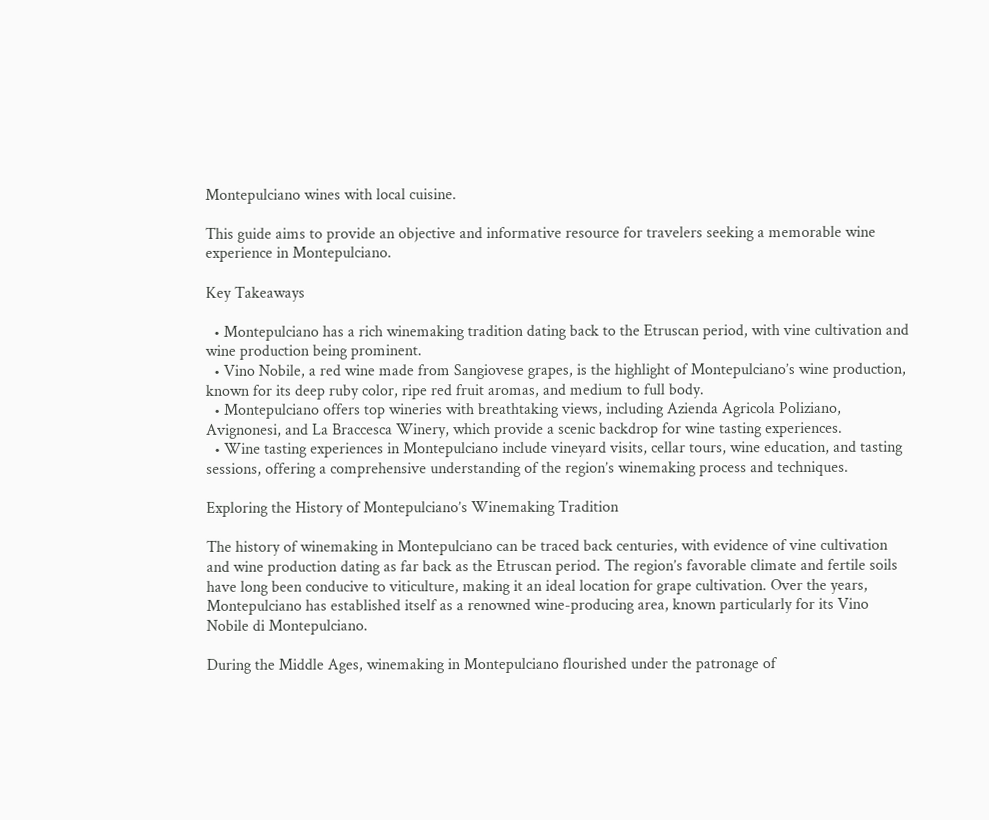Montepulciano wines with local cuisine.

This guide aims to provide an objective and informative resource for travelers seeking a memorable wine experience in Montepulciano.

Key Takeaways

  • Montepulciano has a rich winemaking tradition dating back to the Etruscan period, with vine cultivation and wine production being prominent.
  • Vino Nobile, a red wine made from Sangiovese grapes, is the highlight of Montepulciano’s wine production, known for its deep ruby color, ripe red fruit aromas, and medium to full body.
  • Montepulciano offers top wineries with breathtaking views, including Azienda Agricola Poliziano, Avignonesi, and La Braccesca Winery, which provide a scenic backdrop for wine tasting experiences.
  • Wine tasting experiences in Montepulciano include vineyard visits, cellar tours, wine education, and tasting sessions, offering a comprehensive understanding of the region’s winemaking process and techniques.

Exploring the History of Montepulciano’s Winemaking Tradition

The history of winemaking in Montepulciano can be traced back centuries, with evidence of vine cultivation and wine production dating as far back as the Etruscan period. The region’s favorable climate and fertile soils have long been conducive to viticulture, making it an ideal location for grape cultivation. Over the years, Montepulciano has established itself as a renowned wine-producing area, known particularly for its Vino Nobile di Montepulciano.

During the Middle Ages, winemaking in Montepulciano flourished under the patronage of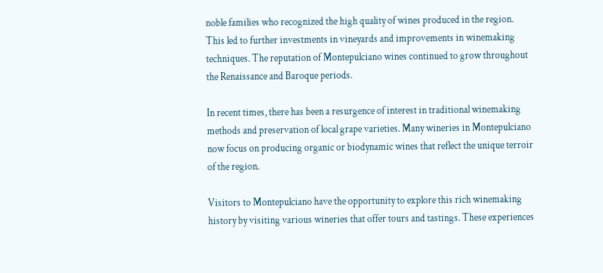noble families who recognized the high quality of wines produced in the region. This led to further investments in vineyards and improvements in winemaking techniques. The reputation of Montepulciano wines continued to grow throughout the Renaissance and Baroque periods.

In recent times, there has been a resurgence of interest in traditional winemaking methods and preservation of local grape varieties. Many wineries in Montepulciano now focus on producing organic or biodynamic wines that reflect the unique terroir of the region.

Visitors to Montepulciano have the opportunity to explore this rich winemaking history by visiting various wineries that offer tours and tastings. These experiences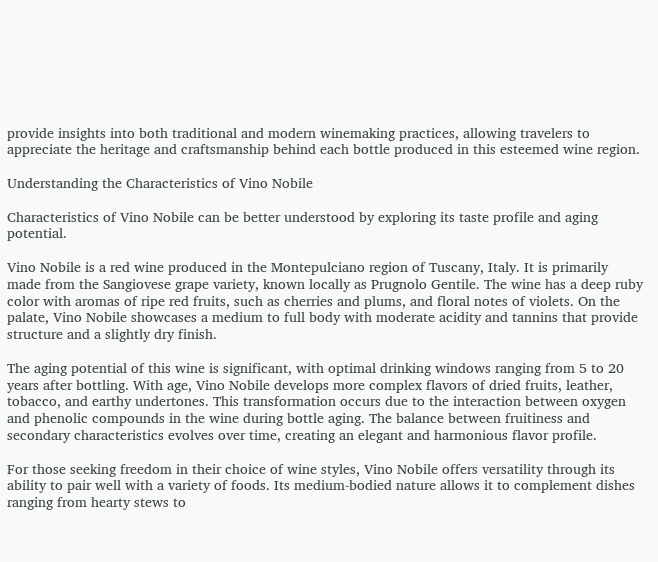provide insights into both traditional and modern winemaking practices, allowing travelers to appreciate the heritage and craftsmanship behind each bottle produced in this esteemed wine region.

Understanding the Characteristics of Vino Nobile

Characteristics of Vino Nobile can be better understood by exploring its taste profile and aging potential.

Vino Nobile is a red wine produced in the Montepulciano region of Tuscany, Italy. It is primarily made from the Sangiovese grape variety, known locally as Prugnolo Gentile. The wine has a deep ruby color with aromas of ripe red fruits, such as cherries and plums, and floral notes of violets. On the palate, Vino Nobile showcases a medium to full body with moderate acidity and tannins that provide structure and a slightly dry finish.

The aging potential of this wine is significant, with optimal drinking windows ranging from 5 to 20 years after bottling. With age, Vino Nobile develops more complex flavors of dried fruits, leather, tobacco, and earthy undertones. This transformation occurs due to the interaction between oxygen and phenolic compounds in the wine during bottle aging. The balance between fruitiness and secondary characteristics evolves over time, creating an elegant and harmonious flavor profile.

For those seeking freedom in their choice of wine styles, Vino Nobile offers versatility through its ability to pair well with a variety of foods. Its medium-bodied nature allows it to complement dishes ranging from hearty stews to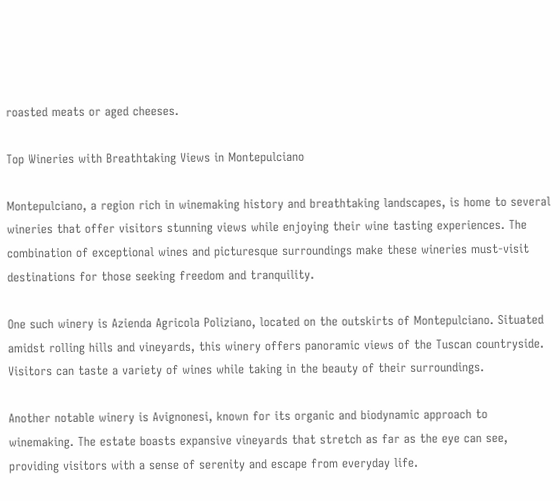roasted meats or aged cheeses.

Top Wineries with Breathtaking Views in Montepulciano

Montepulciano, a region rich in winemaking history and breathtaking landscapes, is home to several wineries that offer visitors stunning views while enjoying their wine tasting experiences. The combination of exceptional wines and picturesque surroundings make these wineries must-visit destinations for those seeking freedom and tranquility.

One such winery is Azienda Agricola Poliziano, located on the outskirts of Montepulciano. Situated amidst rolling hills and vineyards, this winery offers panoramic views of the Tuscan countryside. Visitors can taste a variety of wines while taking in the beauty of their surroundings.

Another notable winery is Avignonesi, known for its organic and biodynamic approach to winemaking. The estate boasts expansive vineyards that stretch as far as the eye can see, providing visitors with a sense of serenity and escape from everyday life.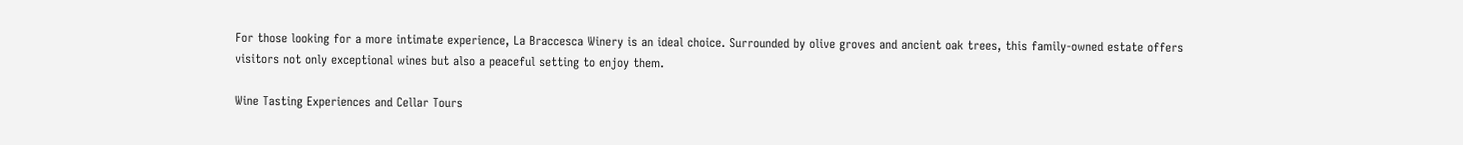For those looking for a more intimate experience, La Braccesca Winery is an ideal choice. Surrounded by olive groves and ancient oak trees, this family-owned estate offers visitors not only exceptional wines but also a peaceful setting to enjoy them.

Wine Tasting Experiences and Cellar Tours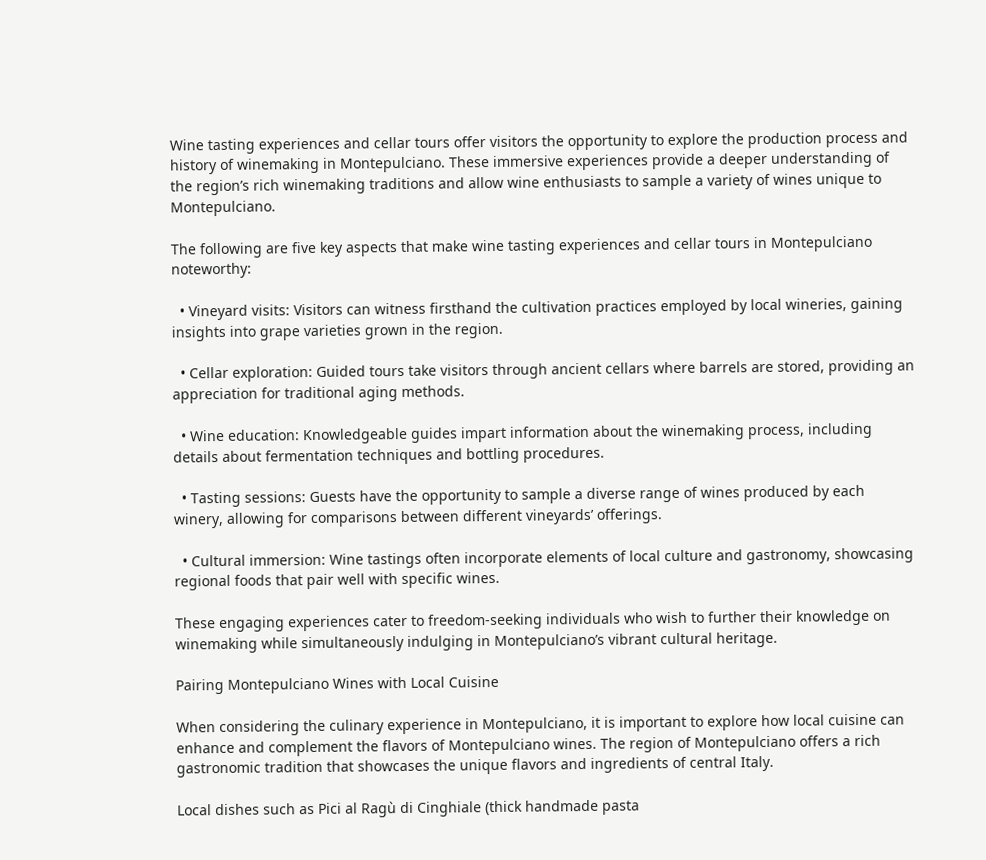Wine tasting experiences and cellar tours offer visitors the opportunity to explore the production process and history of winemaking in Montepulciano. These immersive experiences provide a deeper understanding of the region’s rich winemaking traditions and allow wine enthusiasts to sample a variety of wines unique to Montepulciano.

The following are five key aspects that make wine tasting experiences and cellar tours in Montepulciano noteworthy:

  • Vineyard visits: Visitors can witness firsthand the cultivation practices employed by local wineries, gaining insights into grape varieties grown in the region.

  • Cellar exploration: Guided tours take visitors through ancient cellars where barrels are stored, providing an appreciation for traditional aging methods.

  • Wine education: Knowledgeable guides impart information about the winemaking process, including details about fermentation techniques and bottling procedures.

  • Tasting sessions: Guests have the opportunity to sample a diverse range of wines produced by each winery, allowing for comparisons between different vineyards’ offerings.

  • Cultural immersion: Wine tastings often incorporate elements of local culture and gastronomy, showcasing regional foods that pair well with specific wines.

These engaging experiences cater to freedom-seeking individuals who wish to further their knowledge on winemaking while simultaneously indulging in Montepulciano’s vibrant cultural heritage.

Pairing Montepulciano Wines with Local Cuisine

When considering the culinary experience in Montepulciano, it is important to explore how local cuisine can enhance and complement the flavors of Montepulciano wines. The region of Montepulciano offers a rich gastronomic tradition that showcases the unique flavors and ingredients of central Italy.

Local dishes such as Pici al Ragù di Cinghiale (thick handmade pasta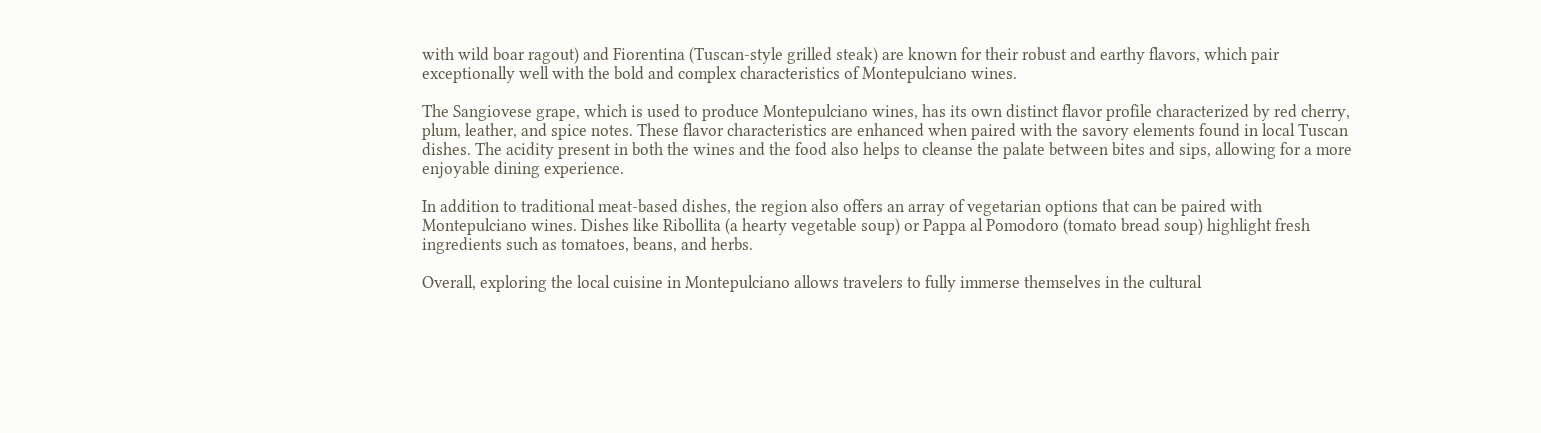with wild boar ragout) and Fiorentina (Tuscan-style grilled steak) are known for their robust and earthy flavors, which pair exceptionally well with the bold and complex characteristics of Montepulciano wines.

The Sangiovese grape, which is used to produce Montepulciano wines, has its own distinct flavor profile characterized by red cherry, plum, leather, and spice notes. These flavor characteristics are enhanced when paired with the savory elements found in local Tuscan dishes. The acidity present in both the wines and the food also helps to cleanse the palate between bites and sips, allowing for a more enjoyable dining experience.

In addition to traditional meat-based dishes, the region also offers an array of vegetarian options that can be paired with Montepulciano wines. Dishes like Ribollita (a hearty vegetable soup) or Pappa al Pomodoro (tomato bread soup) highlight fresh ingredients such as tomatoes, beans, and herbs.

Overall, exploring the local cuisine in Montepulciano allows travelers to fully immerse themselves in the cultural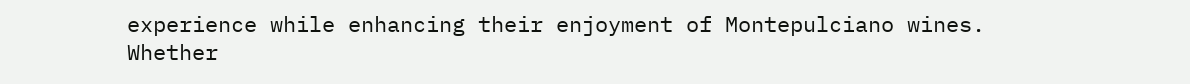experience while enhancing their enjoyment of Montepulciano wines. Whether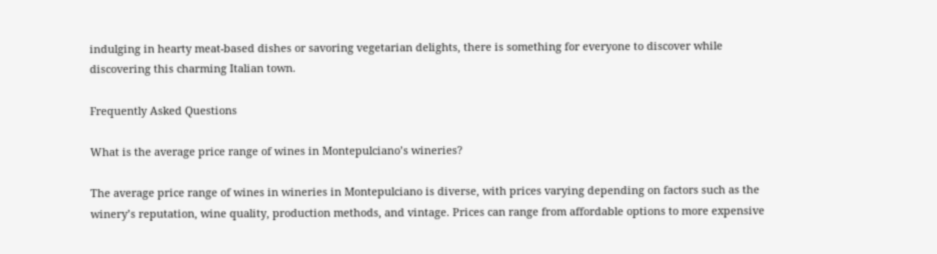indulging in hearty meat-based dishes or savoring vegetarian delights, there is something for everyone to discover while discovering this charming Italian town.

Frequently Asked Questions

What is the average price range of wines in Montepulciano’s wineries?

The average price range of wines in wineries in Montepulciano is diverse, with prices varying depending on factors such as the winery’s reputation, wine quality, production methods, and vintage. Prices can range from affordable options to more expensive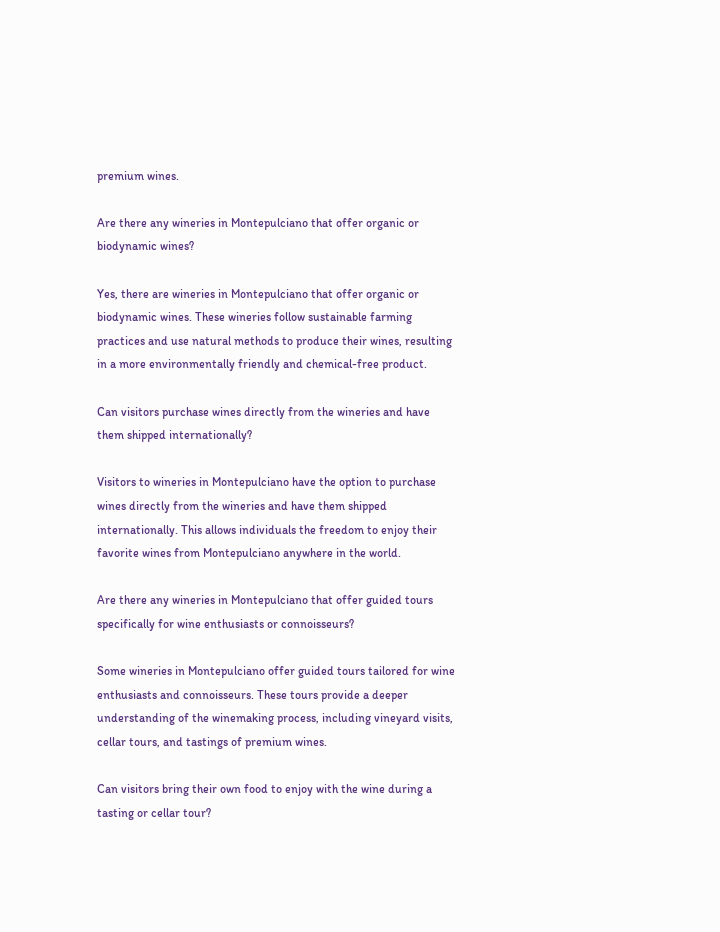premium wines.

Are there any wineries in Montepulciano that offer organic or biodynamic wines?

Yes, there are wineries in Montepulciano that offer organic or biodynamic wines. These wineries follow sustainable farming practices and use natural methods to produce their wines, resulting in a more environmentally friendly and chemical-free product.

Can visitors purchase wines directly from the wineries and have them shipped internationally?

Visitors to wineries in Montepulciano have the option to purchase wines directly from the wineries and have them shipped internationally. This allows individuals the freedom to enjoy their favorite wines from Montepulciano anywhere in the world.

Are there any wineries in Montepulciano that offer guided tours specifically for wine enthusiasts or connoisseurs?

Some wineries in Montepulciano offer guided tours tailored for wine enthusiasts and connoisseurs. These tours provide a deeper understanding of the winemaking process, including vineyard visits, cellar tours, and tastings of premium wines.

Can visitors bring their own food to enjoy with the wine during a tasting or cellar tour?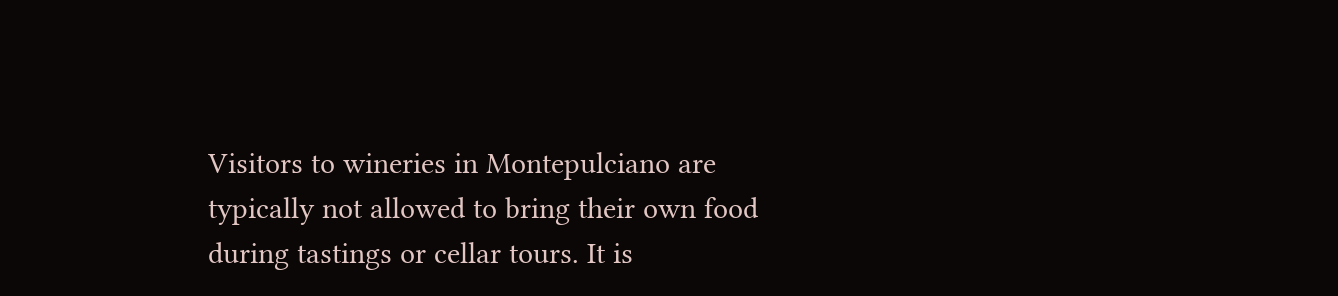Visitors to wineries in Montepulciano are typically not allowed to bring their own food during tastings or cellar tours. It is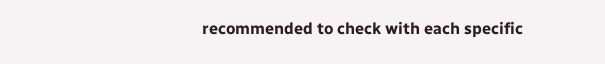recommended to check with each specific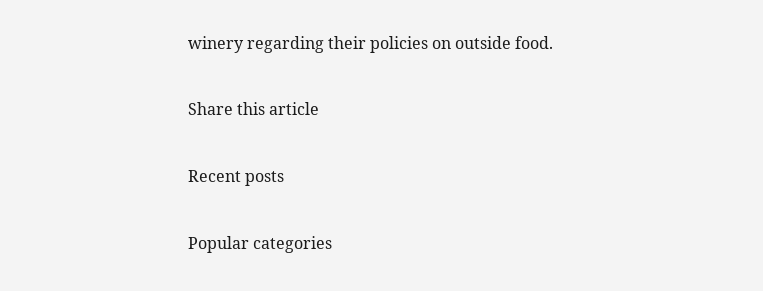winery regarding their policies on outside food.

Share this article

Recent posts

Popular categories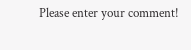Please enter your comment!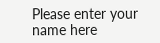Please enter your name here